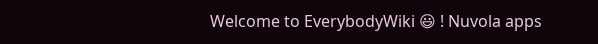Welcome to EverybodyWiki 😃 ! Nuvola apps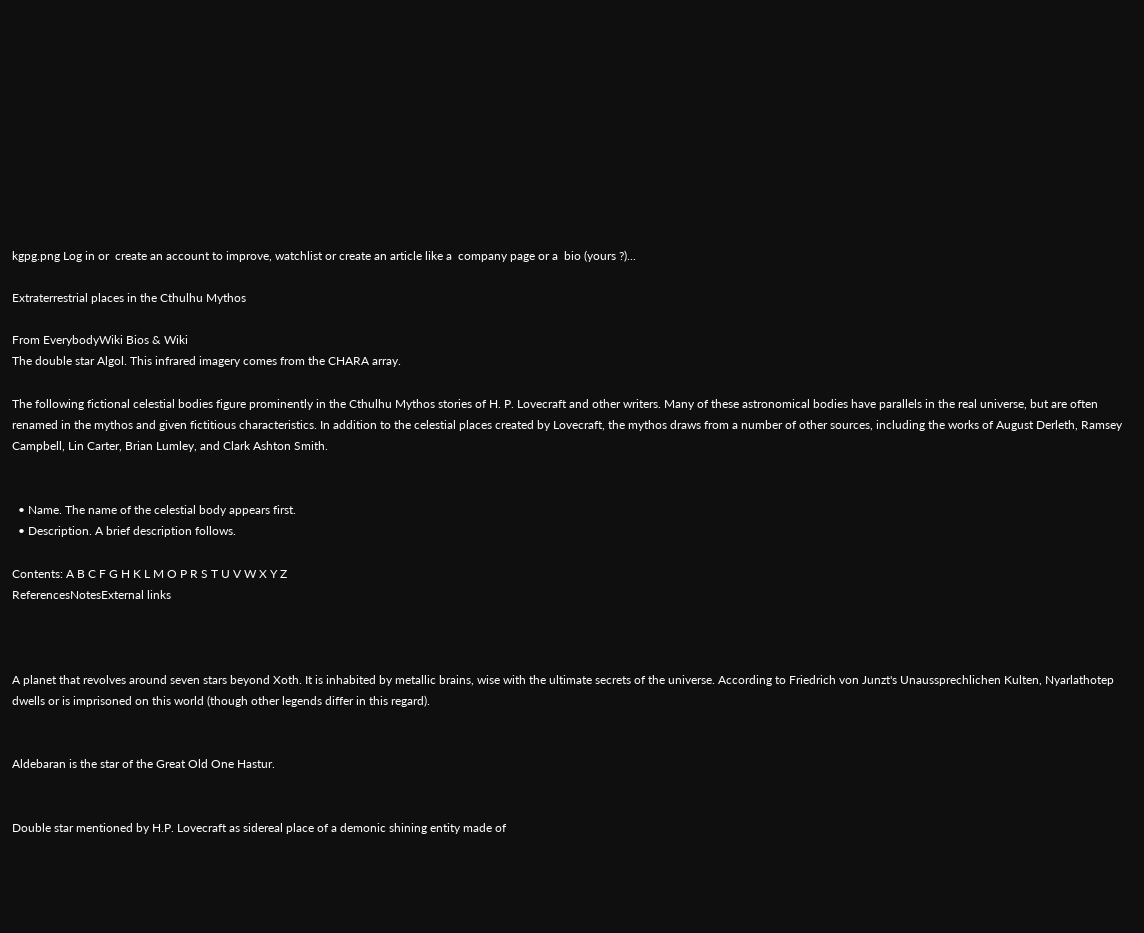kgpg.png Log in or  create an account to improve, watchlist or create an article like a  company page or a  bio (yours ?)...

Extraterrestrial places in the Cthulhu Mythos

From EverybodyWiki Bios & Wiki
The double star Algol. This infrared imagery comes from the CHARA array.

The following fictional celestial bodies figure prominently in the Cthulhu Mythos stories of H. P. Lovecraft and other writers. Many of these astronomical bodies have parallels in the real universe, but are often renamed in the mythos and given fictitious characteristics. In addition to the celestial places created by Lovecraft, the mythos draws from a number of other sources, including the works of August Derleth, Ramsey Campbell, Lin Carter, Brian Lumley, and Clark Ashton Smith.


  • Name. The name of the celestial body appears first.
  • Description. A brief description follows.

Contents: A B C F G H K L M O P R S T U V W X Y Z
ReferencesNotesExternal links



A planet that revolves around seven stars beyond Xoth. It is inhabited by metallic brains, wise with the ultimate secrets of the universe. According to Friedrich von Junzt's Unaussprechlichen Kulten, Nyarlathotep dwells or is imprisoned on this world (though other legends differ in this regard).


Aldebaran is the star of the Great Old One Hastur.


Double star mentioned by H.P. Lovecraft as sidereal place of a demonic shining entity made of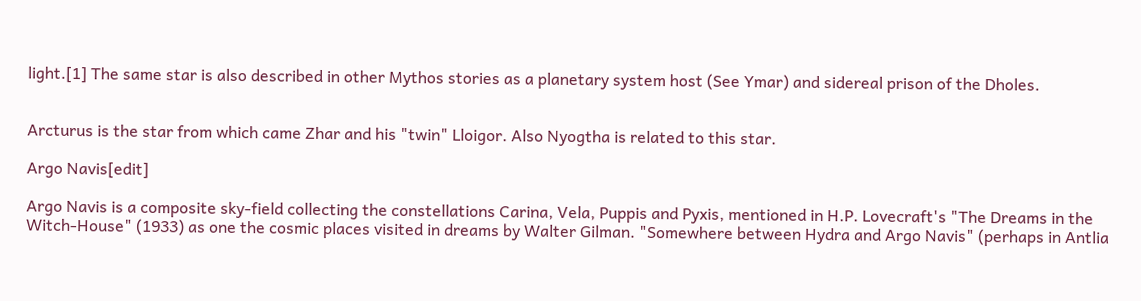light.[1] The same star is also described in other Mythos stories as a planetary system host (See Ymar) and sidereal prison of the Dholes.


Arcturus is the star from which came Zhar and his "twin" Lloigor. Also Nyogtha is related to this star.

Argo Navis[edit]

Argo Navis is a composite sky-field collecting the constellations Carina, Vela, Puppis and Pyxis, mentioned in H.P. Lovecraft's "The Dreams in the Witch-House" (1933) as one the cosmic places visited in dreams by Walter Gilman. "Somewhere between Hydra and Argo Navis" (perhaps in Antlia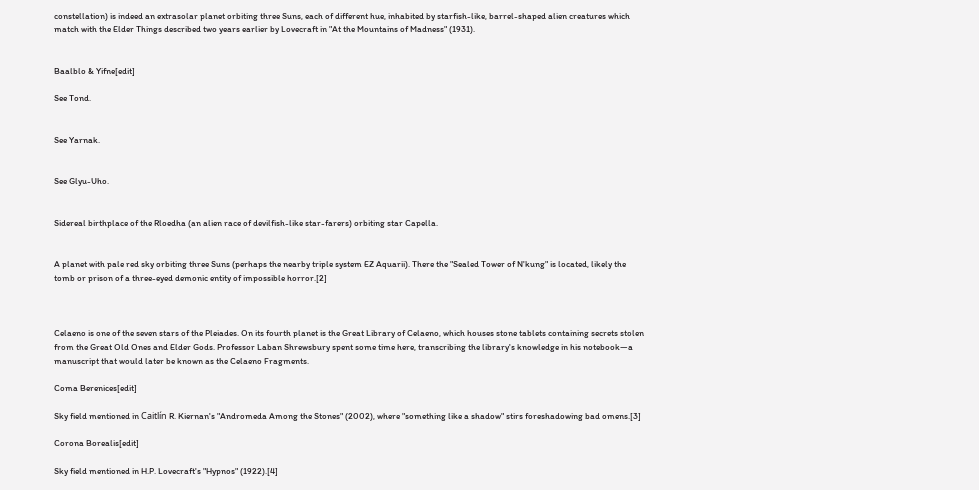constellation) is indeed an extrasolar planet orbiting three Suns, each of different hue, inhabited by starfish-like, barrel-shaped alien creatures which match with the Elder Things described two years earlier by Lovecraft in "At the Mountains of Madness" (1931).


Baalblo & Yifne[edit]

See Tond.


See Yarnak.


See Glyu-Uho.


Sidereal birthplace of the Rloedha (an alien race of devilfish-like star-farers) orbiting star Capella.


A planet with pale red sky orbiting three Suns (perhaps the nearby triple system EZ Aquarii). There the "Sealed Tower of N'kung" is located, likely the tomb or prison of a three-eyed demonic entity of impossible horror.[2]



Celaeno is one of the seven stars of the Pleiades. On its fourth planet is the Great Library of Celaeno, which houses stone tablets containing secrets stolen from the Great Old Ones and Elder Gods. Professor Laban Shrewsbury spent some time here, transcribing the library's knowledge in his notebook—a manuscript that would later be known as the Celaeno Fragments.

Coma Berenices[edit]

Sky field mentioned in Caitlín R. Kiernan's "Andromeda Among the Stones" (2002), where "something like a shadow" stirs foreshadowing bad omens.[3]

Corona Borealis[edit]

Sky field mentioned in H.P. Lovecraft's "Hypnos" (1922).[4]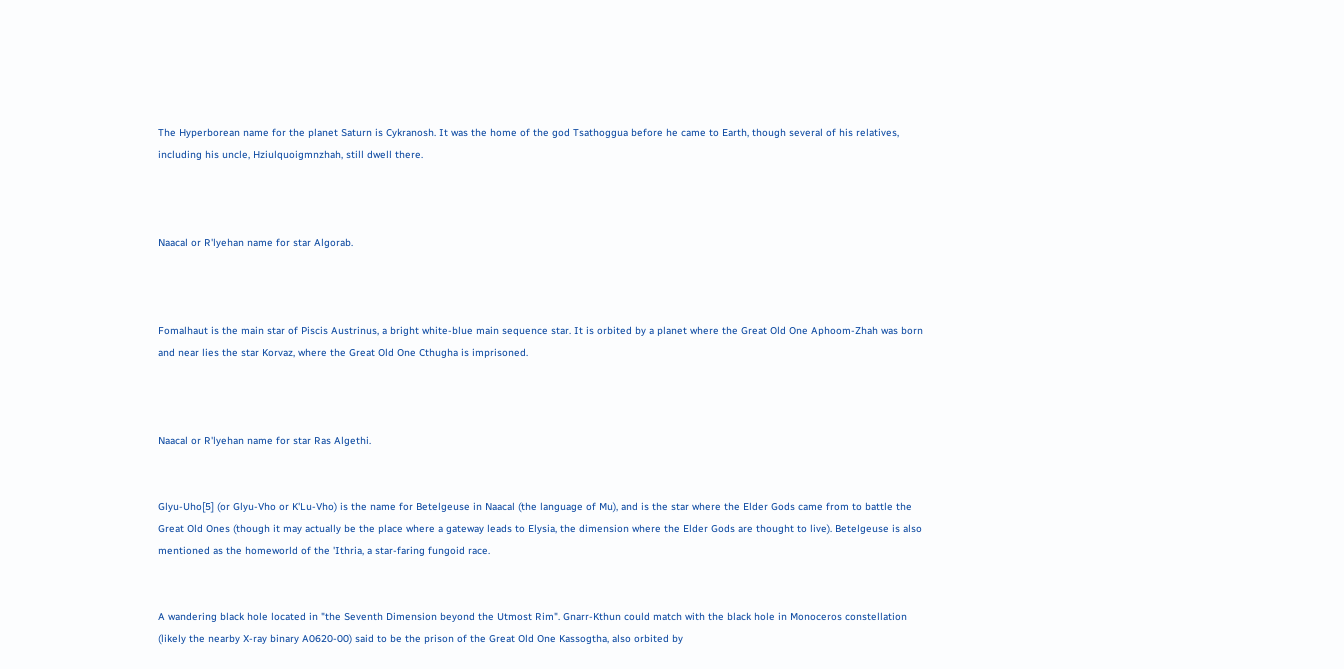The Hyperborean name for the planet Saturn is Cykranosh. It was the home of the god Tsathoggua before he came to Earth, though several of his relatives, including his uncle, Hziulquoigmnzhah, still dwell there.



Naacal or R'lyehan name for star Algorab.



Fomalhaut is the main star of Piscis Austrinus, a bright white-blue main sequence star. It is orbited by a planet where the Great Old One Aphoom-Zhah was born and near lies the star Korvaz, where the Great Old One Cthugha is imprisoned.



Naacal or R'lyehan name for star Ras Algethi.


Glyu-Uho[5] (or Glyu-Vho or K'Lu-Vho) is the name for Betelgeuse in Naacal (the language of Mu), and is the star where the Elder Gods came from to battle the Great Old Ones (though it may actually be the place where a gateway leads to Elysia, the dimension where the Elder Gods are thought to live). Betelgeuse is also mentioned as the homeworld of the 'Ithria, a star-faring fungoid race.


A wandering black hole located in "the Seventh Dimension beyond the Utmost Rim". Gnarr-Kthun could match with the black hole in Monoceros constellation (likely the nearby X-ray binary A0620-00) said to be the prison of the Great Old One Kassogtha, also orbited by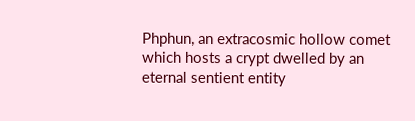Phphun, an extracosmic hollow comet which hosts a crypt dwelled by an eternal sentient entity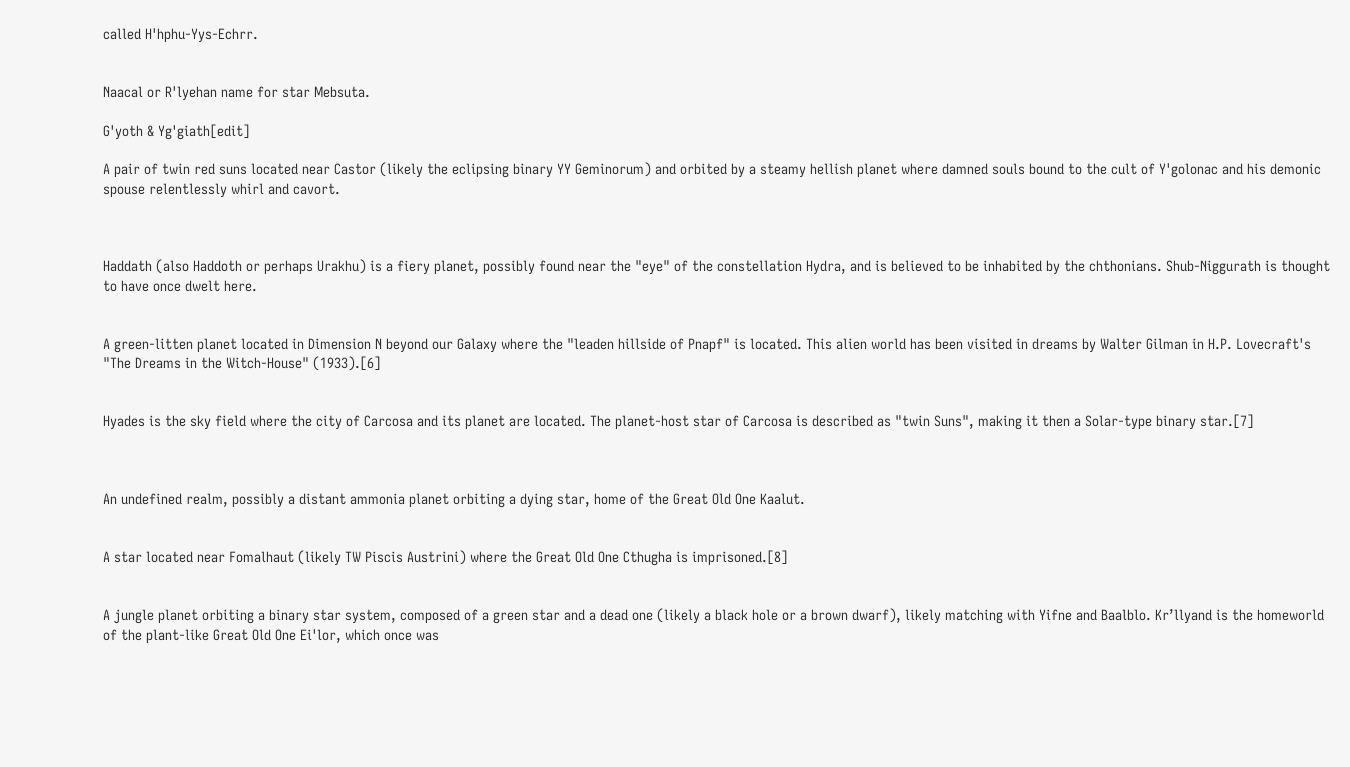called H'hphu-Yys-Echrr.


Naacal or R'lyehan name for star Mebsuta.

G'yoth & Yg'giath[edit]

A pair of twin red suns located near Castor (likely the eclipsing binary YY Geminorum) and orbited by a steamy hellish planet where damned souls bound to the cult of Y'golonac and his demonic spouse relentlessly whirl and cavort.



Haddath (also Haddoth or perhaps Urakhu) is a fiery planet, possibly found near the "eye" of the constellation Hydra, and is believed to be inhabited by the chthonians. Shub-Niggurath is thought to have once dwelt here.


A green-litten planet located in Dimension N beyond our Galaxy where the "leaden hillside of Pnapf" is located. This alien world has been visited in dreams by Walter Gilman in H.P. Lovecraft's "The Dreams in the Witch-House" (1933).[6]


Hyades is the sky field where the city of Carcosa and its planet are located. The planet-host star of Carcosa is described as "twin Suns", making it then a Solar-type binary star.[7]



An undefined realm, possibly a distant ammonia planet orbiting a dying star, home of the Great Old One Kaalut.


A star located near Fomalhaut (likely TW Piscis Austrini) where the Great Old One Cthugha is imprisoned.[8]


A jungle planet orbiting a binary star system, composed of a green star and a dead one (likely a black hole or a brown dwarf), likely matching with Yifne and Baalblo. Kr’llyand is the homeworld of the plant-like Great Old One Ei'lor, which once was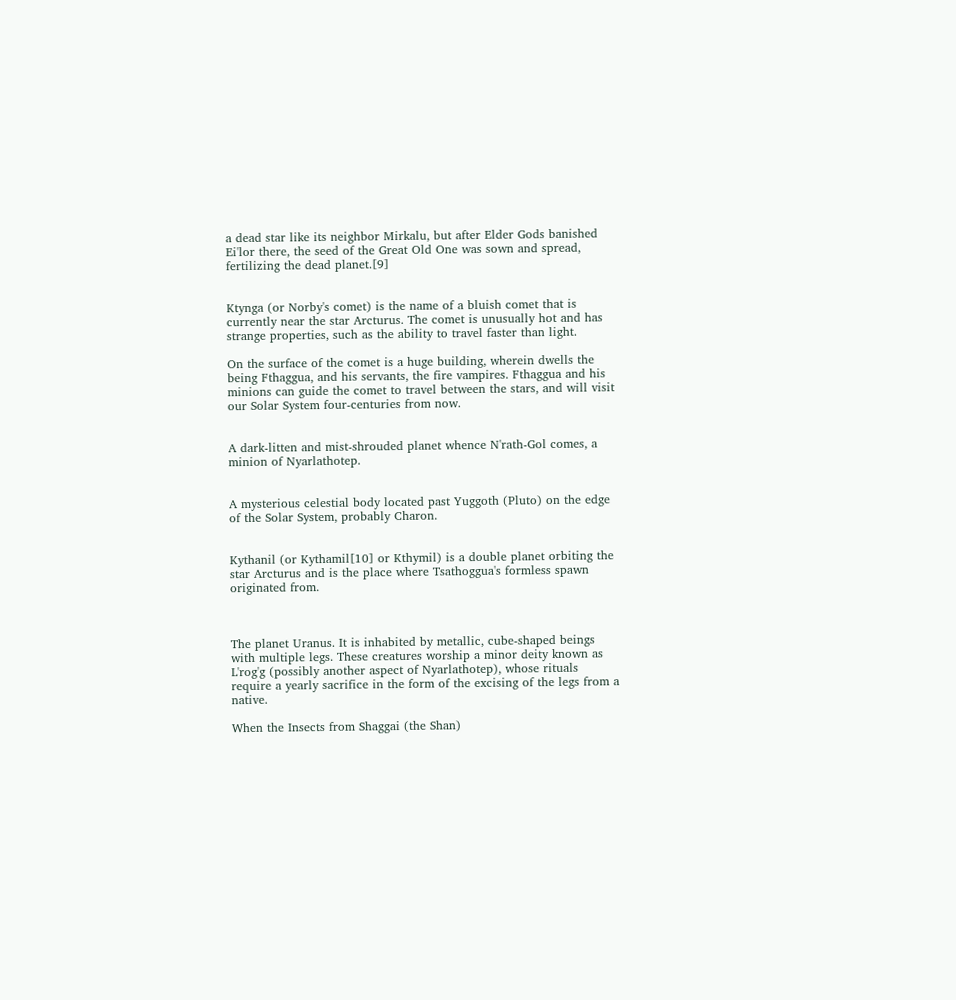a dead star like its neighbor Mirkalu, but after Elder Gods banished Ei'lor there, the seed of the Great Old One was sown and spread, fertilizing the dead planet.[9]


Ktynga (or Norby's comet) is the name of a bluish comet that is currently near the star Arcturus. The comet is unusually hot and has strange properties, such as the ability to travel faster than light.

On the surface of the comet is a huge building, wherein dwells the being Fthaggua, and his servants, the fire vampires. Fthaggua and his minions can guide the comet to travel between the stars, and will visit our Solar System four-centuries from now.


A dark-litten and mist-shrouded planet whence N'rath-Gol comes, a minion of Nyarlathotep.


A mysterious celestial body located past Yuggoth (Pluto) on the edge of the Solar System, probably Charon.


Kythanil (or Kythamil[10] or Kthymil) is a double planet orbiting the star Arcturus and is the place where Tsathoggua's formless spawn originated from.



The planet Uranus. It is inhabited by metallic, cube-shaped beings with multiple legs. These creatures worship a minor deity known as L'rog'g (possibly another aspect of Nyarlathotep), whose rituals require a yearly sacrifice in the form of the excising of the legs from a native.

When the Insects from Shaggai (the Shan)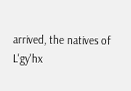arrived, the natives of L'gy'hx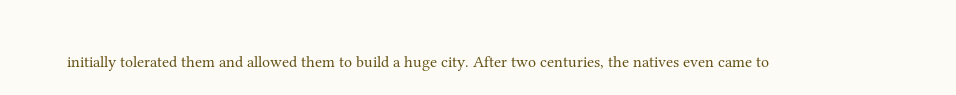initially tolerated them and allowed them to build a huge city. After two centuries, the natives even came to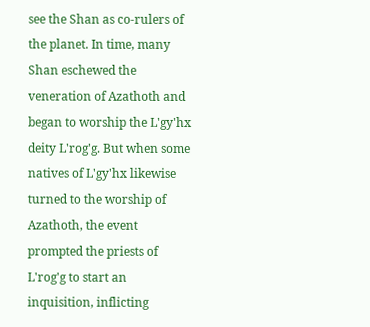see the Shan as co-rulers of the planet. In time, many Shan eschewed the veneration of Azathoth and began to worship the L'gy'hx deity L'rog'g. But when some natives of L'gy'hx likewise turned to the worship of Azathoth, the event prompted the priests of L'rog'g to start an inquisition, inflicting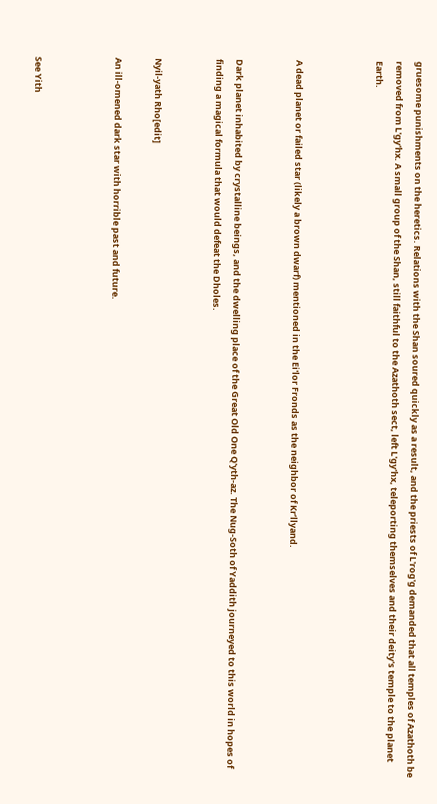gruesome punishments on the heretics. Relations with the Shan soured quickly as a result, and the priests of L'rog'g demanded that all temples of Azathoth be removed from L'gy'hx. A small group of the Shan, still faithful to the Azathoth sect, left L'gy'hx, teleporting themselves and their deity's temple to the planet Earth.



A dead planet or failed star (likely a brown dwarf) mentioned in the Ei'lor Fronds as the neighbor of Kr’llyand.


Dark planet inhabited by crystalline beings, and the dwelling place of the Great Old One Q'yth-az. The Nug-Soth of Yaddith journeyed to this world in hopes of finding a magical formula that would defeat the Dholes.


Nyil-yath Rho[edit]

An ill-omened dark star with horrible past and future.



See Yith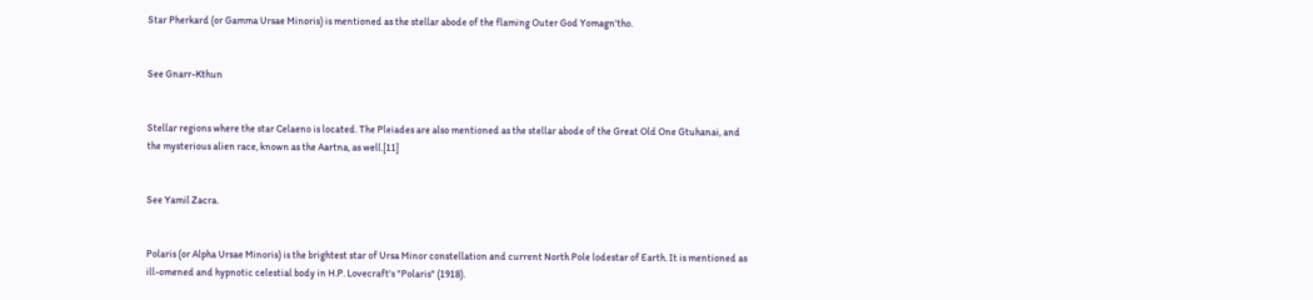Star Pherkard (or Gamma Ursae Minoris) is mentioned as the stellar abode of the flaming Outer God Yomagn'tho.


See Gnarr-Kthun


Stellar regions where the star Celaeno is located. The Pleiades are also mentioned as the stellar abode of the Great Old One Gtuhanai, and the mysterious alien race, known as the Aartna, as well.[11]


See Yamil Zacra.


Polaris (or Alpha Ursae Minoris) is the brightest star of Ursa Minor constellation and current North Pole lodestar of Earth. It is mentioned as ill-omened and hypnotic celestial body in H.P. Lovecraft's "Polaris" (1918).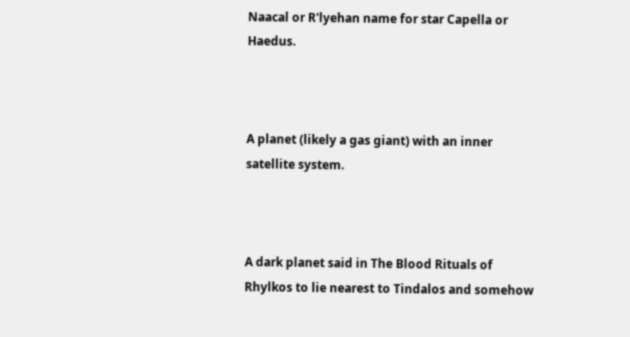Naacal or R'lyehan name for star Capella or Haedus.



A planet (likely a gas giant) with an inner satellite system.



A dark planet said in The Blood Rituals of Rhylkos to lie nearest to Tindalos and somehow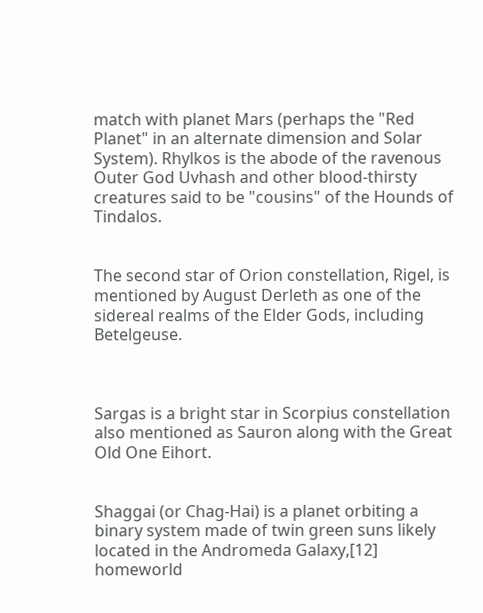match with planet Mars (perhaps the "Red Planet" in an alternate dimension and Solar System). Rhylkos is the abode of the ravenous Outer God Uvhash and other blood-thirsty creatures said to be "cousins" of the Hounds of Tindalos.


The second star of Orion constellation, Rigel, is mentioned by August Derleth as one of the sidereal realms of the Elder Gods, including Betelgeuse.



Sargas is a bright star in Scorpius constellation also mentioned as Sauron along with the Great Old One Eihort.


Shaggai (or Chag-Hai) is a planet orbiting a binary system made of twin green suns likely located in the Andromeda Galaxy,[12] homeworld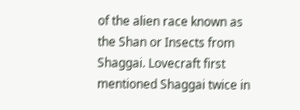of the alien race known as the Shan or Insects from Shaggai. Lovecraft first mentioned Shaggai twice in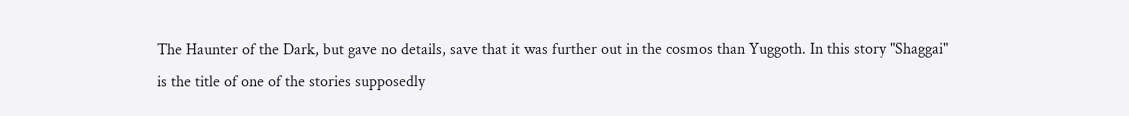The Haunter of the Dark, but gave no details, save that it was further out in the cosmos than Yuggoth. In this story "Shaggai" is the title of one of the stories supposedly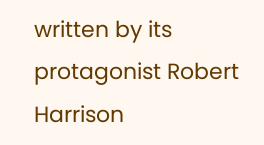written by its protagonist Robert Harrison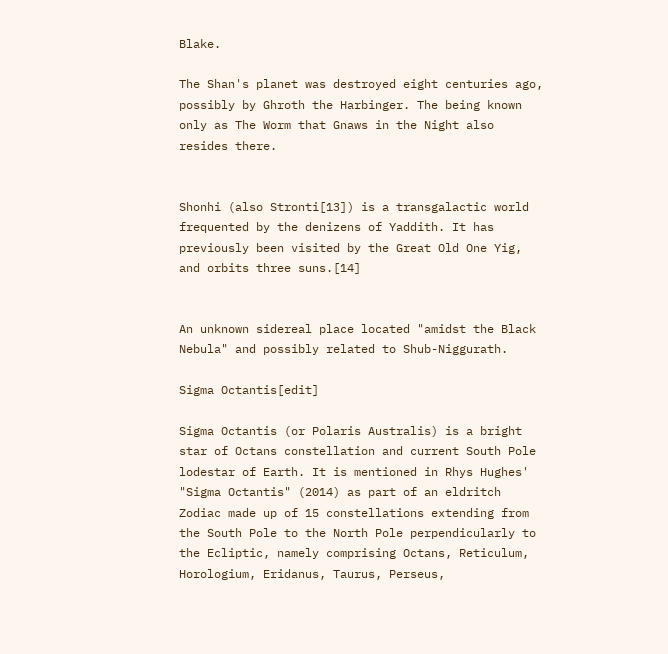Blake.

The Shan's planet was destroyed eight centuries ago, possibly by Ghroth the Harbinger. The being known only as The Worm that Gnaws in the Night also resides there.


Shonhi (also Stronti[13]) is a transgalactic world frequented by the denizens of Yaddith. It has previously been visited by the Great Old One Yig, and orbits three suns.[14]


An unknown sidereal place located "amidst the Black Nebula" and possibly related to Shub-Niggurath.

Sigma Octantis[edit]

Sigma Octantis (or Polaris Australis) is a bright star of Octans constellation and current South Pole lodestar of Earth. It is mentioned in Rhys Hughes' "Sigma Octantis" (2014) as part of an eldritch Zodiac made up of 15 constellations extending from the South Pole to the North Pole perpendicularly to the Ecliptic, namely comprising Octans, Reticulum, Horologium, Eridanus, Taurus, Perseus,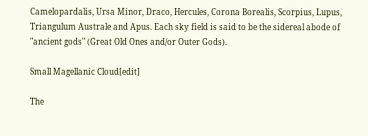Camelopardalis, Ursa Minor, Draco, Hercules, Corona Borealis, Scorpius, Lupus, Triangulum Australe and Apus. Each sky field is said to be the sidereal abode of "ancient gods" (Great Old Ones and/or Outer Gods).

Small Magellanic Cloud[edit]

The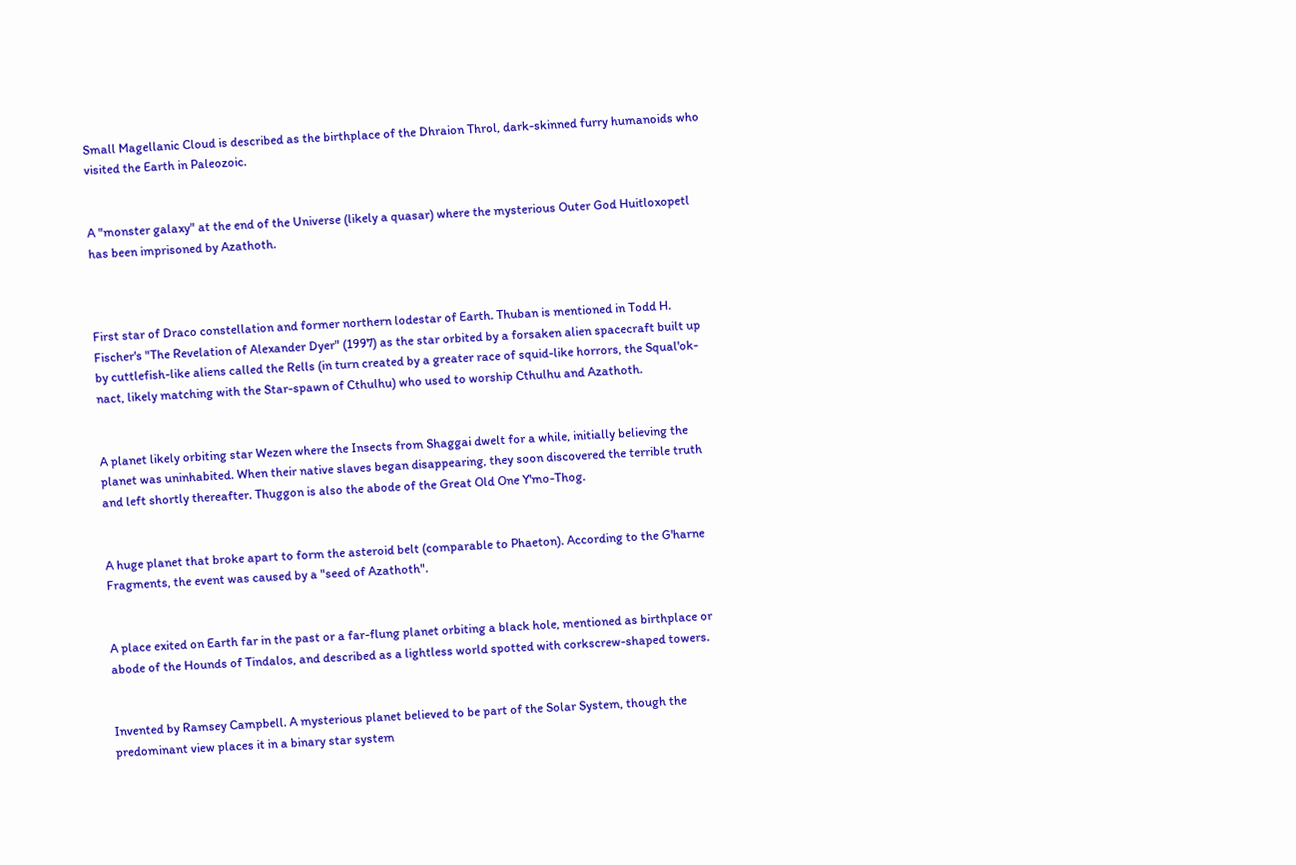Small Magellanic Cloud is described as the birthplace of the Dhraion Throl, dark-skinned furry humanoids who visited the Earth in Paleozoic.


A "monster galaxy" at the end of the Universe (likely a quasar) where the mysterious Outer God Huitloxopetl has been imprisoned by Azathoth.



First star of Draco constellation and former northern lodestar of Earth. Thuban is mentioned in Todd H. Fischer's "The Revelation of Alexander Dyer" (1997) as the star orbited by a forsaken alien spacecraft built up by cuttlefish-like aliens called the Rells (in turn created by a greater race of squid-like horrors, the Squal'ok-nact, likely matching with the Star-spawn of Cthulhu) who used to worship Cthulhu and Azathoth.


A planet likely orbiting star Wezen where the Insects from Shaggai dwelt for a while, initially believing the planet was uninhabited. When their native slaves began disappearing, they soon discovered the terrible truth and left shortly thereafter. Thuggon is also the abode of the Great Old One Y'mo-Thog.


A huge planet that broke apart to form the asteroid belt (comparable to Phaeton). According to the G'harne Fragments, the event was caused by a "seed of Azathoth".


A place exited on Earth far in the past or a far-flung planet orbiting a black hole, mentioned as birthplace or abode of the Hounds of Tindalos, and described as a lightless world spotted with corkscrew-shaped towers.


Invented by Ramsey Campbell. A mysterious planet believed to be part of the Solar System, though the predominant view places it in a binary star system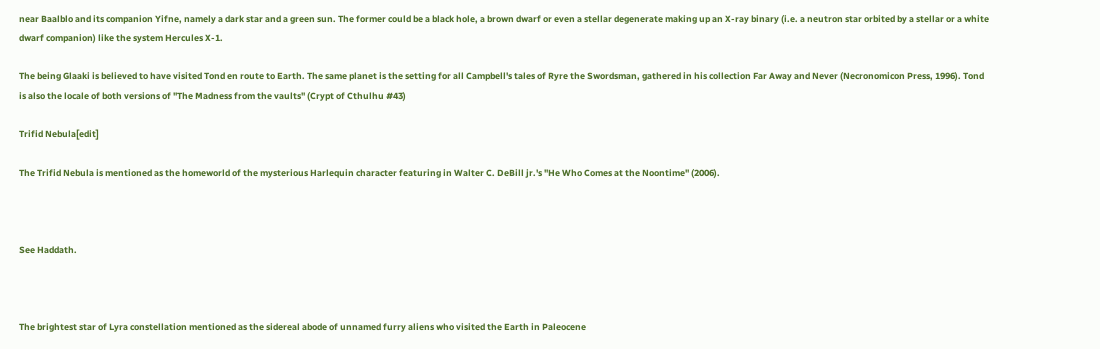near Baalblo and its companion Yifne, namely a dark star and a green sun. The former could be a black hole, a brown dwarf or even a stellar degenerate making up an X-ray binary (i.e. a neutron star orbited by a stellar or a white dwarf companion) like the system Hercules X-1.

The being Glaaki is believed to have visited Tond en route to Earth. The same planet is the setting for all Campbell's tales of Ryre the Swordsman, gathered in his collection Far Away and Never (Necronomicon Press, 1996). Tond is also the locale of both versions of "The Madness from the vaults" (Crypt of Cthulhu #43)

Trifid Nebula[edit]

The Trifid Nebula is mentioned as the homeworld of the mysterious Harlequin character featuring in Walter C. DeBill jr.'s "He Who Comes at the Noontime" (2006).



See Haddath.



The brightest star of Lyra constellation mentioned as the sidereal abode of unnamed furry aliens who visited the Earth in Paleocene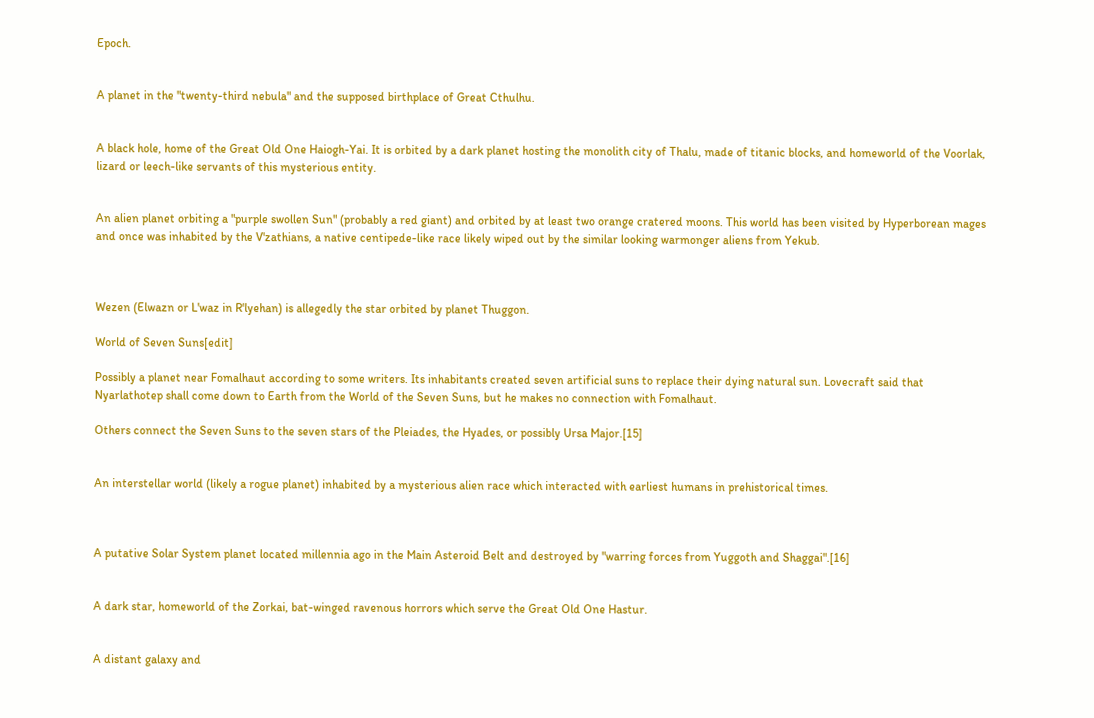Epoch.


A planet in the "twenty-third nebula" and the supposed birthplace of Great Cthulhu.


A black hole, home of the Great Old One Haiogh-Yai. It is orbited by a dark planet hosting the monolith city of Thalu, made of titanic blocks, and homeworld of the Voorlak, lizard or leech-like servants of this mysterious entity.


An alien planet orbiting a "purple swollen Sun" (probably a red giant) and orbited by at least two orange cratered moons. This world has been visited by Hyperborean mages and once was inhabited by the V'zathians, a native centipede-like race likely wiped out by the similar looking warmonger aliens from Yekub.



Wezen (Elwazn or L'waz in R'lyehan) is allegedly the star orbited by planet Thuggon.

World of Seven Suns[edit]

Possibly a planet near Fomalhaut according to some writers. Its inhabitants created seven artificial suns to replace their dying natural sun. Lovecraft said that Nyarlathotep shall come down to Earth from the World of the Seven Suns, but he makes no connection with Fomalhaut.

Others connect the Seven Suns to the seven stars of the Pleiades, the Hyades, or possibly Ursa Major.[15]


An interstellar world (likely a rogue planet) inhabited by a mysterious alien race which interacted with earliest humans in prehistorical times.



A putative Solar System planet located millennia ago in the Main Asteroid Belt and destroyed by "warring forces from Yuggoth and Shaggai".[16]


A dark star, homeworld of the Zorkai, bat-winged ravenous horrors which serve the Great Old One Hastur.


A distant galaxy and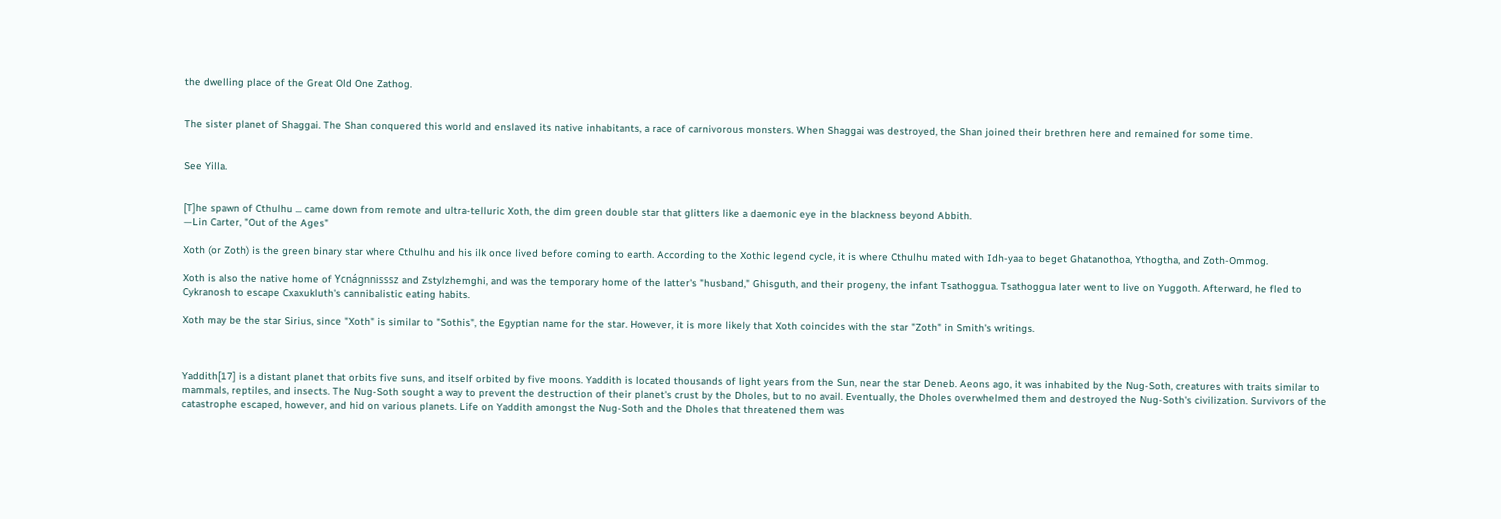the dwelling place of the Great Old One Zathog.


The sister planet of Shaggai. The Shan conquered this world and enslaved its native inhabitants, a race of carnivorous monsters. When Shaggai was destroyed, the Shan joined their brethren here and remained for some time.


See Yilla.


[T]he spawn of Cthulhu ... came down from remote and ultra-telluric Xoth, the dim green double star that glitters like a daemonic eye in the blackness beyond Abbith.
—Lin Carter, "Out of the Ages"

Xoth (or Zoth) is the green binary star where Cthulhu and his ilk once lived before coming to earth. According to the Xothic legend cycle, it is where Cthulhu mated with Idh-yaa to beget Ghatanothoa, Ythogtha, and Zoth-Ommog.

Xoth is also the native home of Ycnágnnisssz and Zstylzhemghi, and was the temporary home of the latter's "husband," Ghisguth, and their progeny, the infant Tsathoggua. Tsathoggua later went to live on Yuggoth. Afterward, he fled to Cykranosh to escape Cxaxukluth's cannibalistic eating habits.

Xoth may be the star Sirius, since "Xoth" is similar to "Sothis", the Egyptian name for the star. However, it is more likely that Xoth coincides with the star "Zoth" in Smith's writings.



Yaddith[17] is a distant planet that orbits five suns, and itself orbited by five moons. Yaddith is located thousands of light years from the Sun, near the star Deneb. Aeons ago, it was inhabited by the Nug-Soth, creatures with traits similar to mammals, reptiles, and insects. The Nug-Soth sought a way to prevent the destruction of their planet's crust by the Dholes, but to no avail. Eventually, the Dholes overwhelmed them and destroyed the Nug-Soth's civilization. Survivors of the catastrophe escaped, however, and hid on various planets. Life on Yaddith amongst the Nug-Soth and the Dholes that threatened them was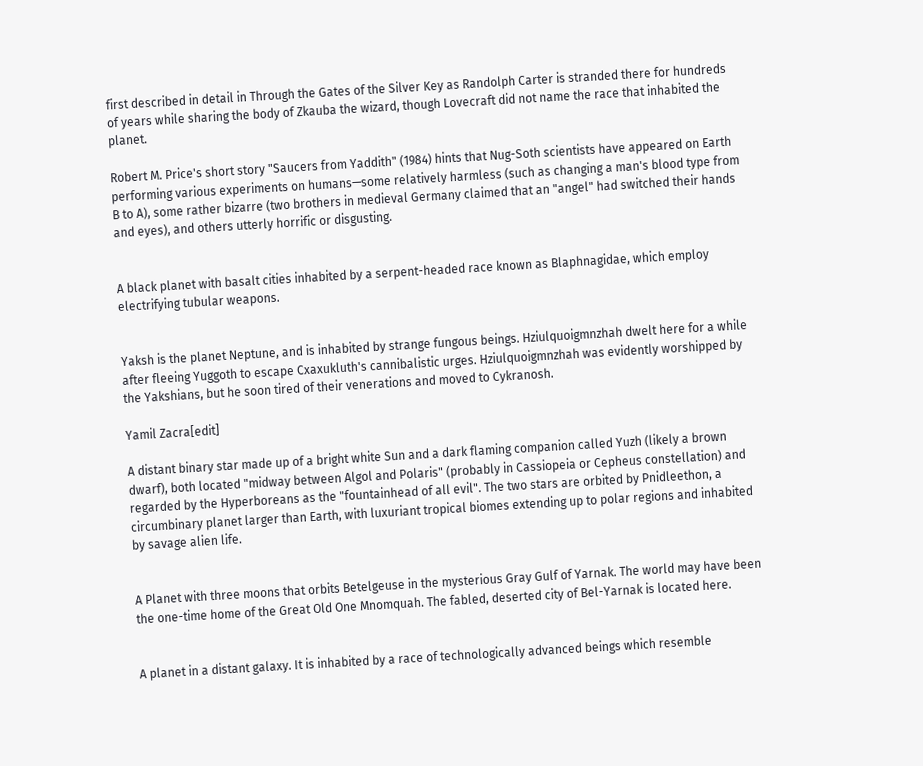first described in detail in Through the Gates of the Silver Key as Randolph Carter is stranded there for hundreds of years while sharing the body of Zkauba the wizard, though Lovecraft did not name the race that inhabited the planet.

Robert M. Price's short story "Saucers from Yaddith" (1984) hints that Nug-Soth scientists have appeared on Earth performing various experiments on humans—some relatively harmless (such as changing a man's blood type from B to A), some rather bizarre (two brothers in medieval Germany claimed that an "angel" had switched their hands and eyes), and others utterly horrific or disgusting.


A black planet with basalt cities inhabited by a serpent-headed race known as Blaphnagidae, which employ electrifying tubular weapons.


Yaksh is the planet Neptune, and is inhabited by strange fungous beings. Hziulquoigmnzhah dwelt here for a while after fleeing Yuggoth to escape Cxaxukluth's cannibalistic urges. Hziulquoigmnzhah was evidently worshipped by the Yakshians, but he soon tired of their venerations and moved to Cykranosh.

Yamil Zacra[edit]

A distant binary star made up of a bright white Sun and a dark flaming companion called Yuzh (likely a brown dwarf), both located "midway between Algol and Polaris" (probably in Cassiopeia or Cepheus constellation) and regarded by the Hyperboreans as the "fountainhead of all evil". The two stars are orbited by Pnidleethon, a circumbinary planet larger than Earth, with luxuriant tropical biomes extending up to polar regions and inhabited by savage alien life.


A Planet with three moons that orbits Betelgeuse in the mysterious Gray Gulf of Yarnak. The world may have been the one-time home of the Great Old One Mnomquah. The fabled, deserted city of Bel-Yarnak is located here.


A planet in a distant galaxy. It is inhabited by a race of technologically advanced beings which resemble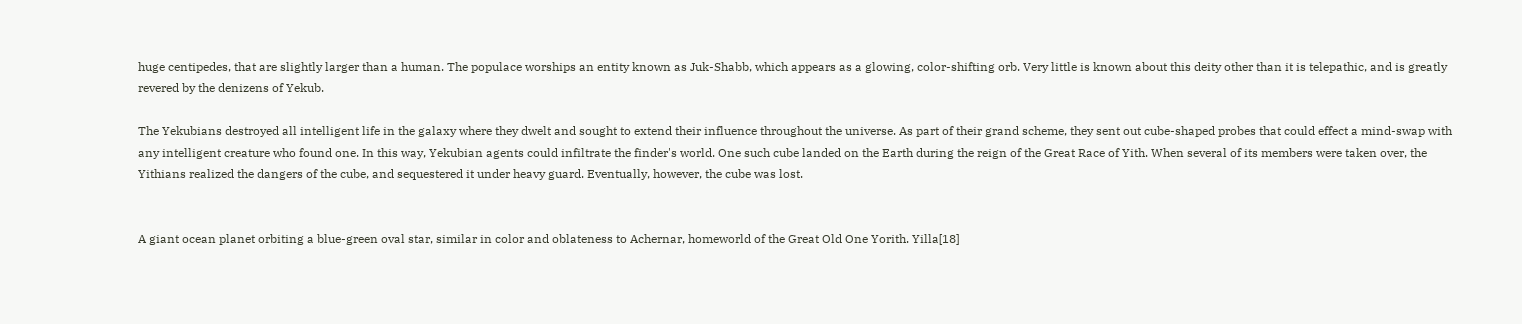huge centipedes, that are slightly larger than a human. The populace worships an entity known as Juk-Shabb, which appears as a glowing, color-shifting orb. Very little is known about this deity other than it is telepathic, and is greatly revered by the denizens of Yekub.

The Yekubians destroyed all intelligent life in the galaxy where they dwelt and sought to extend their influence throughout the universe. As part of their grand scheme, they sent out cube-shaped probes that could effect a mind-swap with any intelligent creature who found one. In this way, Yekubian agents could infiltrate the finder's world. One such cube landed on the Earth during the reign of the Great Race of Yith. When several of its members were taken over, the Yithians realized the dangers of the cube, and sequestered it under heavy guard. Eventually, however, the cube was lost.


A giant ocean planet orbiting a blue-green oval star, similar in color and oblateness to Achernar, homeworld of the Great Old One Yorith. Yilla[18]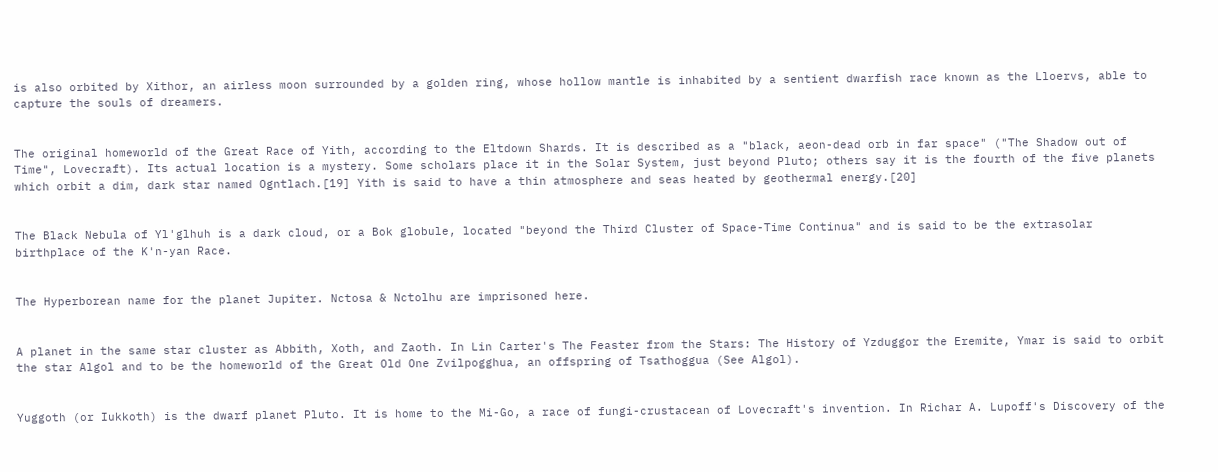is also orbited by Xithor, an airless moon surrounded by a golden ring, whose hollow mantle is inhabited by a sentient dwarfish race known as the Lloervs, able to capture the souls of dreamers.


The original homeworld of the Great Race of Yith, according to the Eltdown Shards. It is described as a "black, aeon-dead orb in far space" ("The Shadow out of Time", Lovecraft). Its actual location is a mystery. Some scholars place it in the Solar System, just beyond Pluto; others say it is the fourth of the five planets which orbit a dim, dark star named Ogntlach.[19] Yith is said to have a thin atmosphere and seas heated by geothermal energy.[20]


The Black Nebula of Yl'glhuh is a dark cloud, or a Bok globule, located "beyond the Third Cluster of Space-Time Continua" and is said to be the extrasolar birthplace of the K'n-yan Race.


The Hyperborean name for the planet Jupiter. Nctosa & Nctolhu are imprisoned here.


A planet in the same star cluster as Abbith, Xoth, and Zaoth. In Lin Carter's The Feaster from the Stars: The History of Yzduggor the Eremite, Ymar is said to orbit the star Algol and to be the homeworld of the Great Old One Zvilpogghua, an offspring of Tsathoggua (See Algol).


Yuggoth (or Iukkoth) is the dwarf planet Pluto. It is home to the Mi-Go, a race of fungi-crustacean of Lovecraft's invention. In Richar A. Lupoff's Discovery of the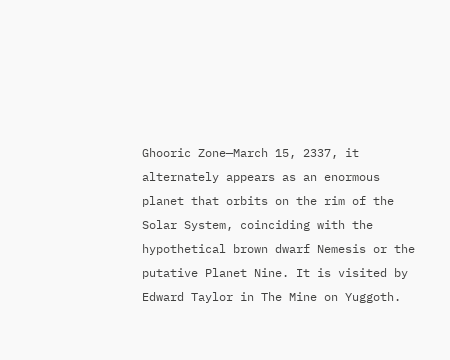Ghooric Zone—March 15, 2337, it alternately appears as an enormous planet that orbits on the rim of the Solar System, coinciding with the hypothetical brown dwarf Nemesis or the putative Planet Nine. It is visited by Edward Taylor in The Mine on Yuggoth.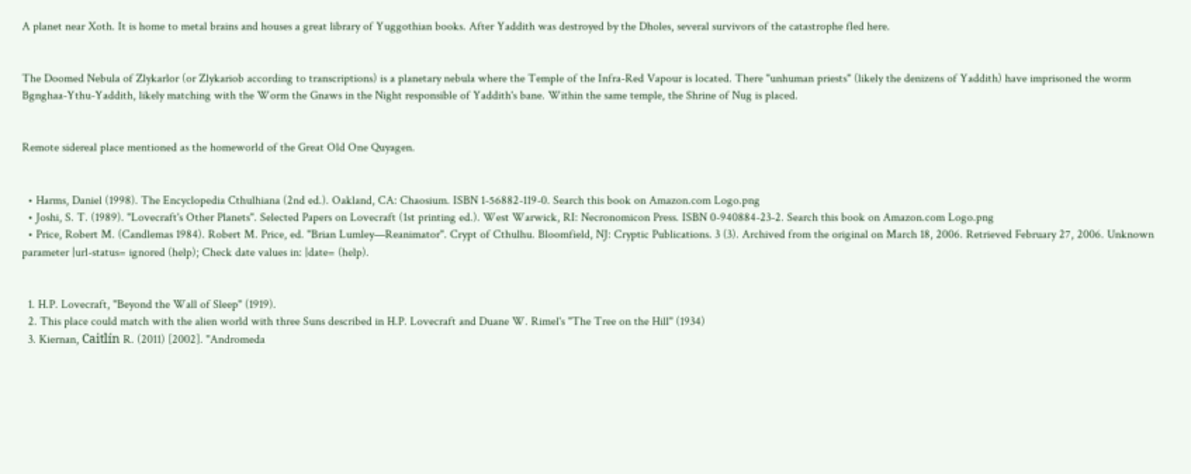A planet near Xoth. It is home to metal brains and houses a great library of Yuggothian books. After Yaddith was destroyed by the Dholes, several survivors of the catastrophe fled here.


The Doomed Nebula of Zlykarlor (or Zlykariob according to transcriptions) is a planetary nebula where the Temple of the Infra-Red Vapour is located. There "unhuman priests" (likely the denizens of Yaddith) have imprisoned the worm Bgnghaa-Ythu-Yaddith, likely matching with the Worm the Gnaws in the Night responsible of Yaddith's bane. Within the same temple, the Shrine of Nug is placed.


Remote sidereal place mentioned as the homeworld of the Great Old One Quyagen.


  • Harms, Daniel (1998). The Encyclopedia Cthulhiana (2nd ed.). Oakland, CA: Chaosium. ISBN 1-56882-119-0. Search this book on Amazon.com Logo.png
  • Joshi, S. T. (1989). "Lovecraft's Other Planets". Selected Papers on Lovecraft (1st printing ed.). West Warwick, RI: Necronomicon Press. ISBN 0-940884-23-2. Search this book on Amazon.com Logo.png
  • Price, Robert M. (Candlemas 1984). Robert M. Price, ed. "Brian Lumley—Reanimator". Crypt of Cthulhu. Bloomfield, NJ: Cryptic Publications. 3 (3). Archived from the original on March 18, 2006. Retrieved February 27, 2006. Unknown parameter |url-status= ignored (help); Check date values in: |date= (help).


  1. H.P. Lovecraft, "Beyond the Wall of Sleep" (1919).
  2. This place could match with the alien world with three Suns described in H.P. Lovecraft and Duane W. Rimel's "The Tree on the Hill" (1934)
  3. Kiernan, Caitlín R. (2011) [2002]. "Andromeda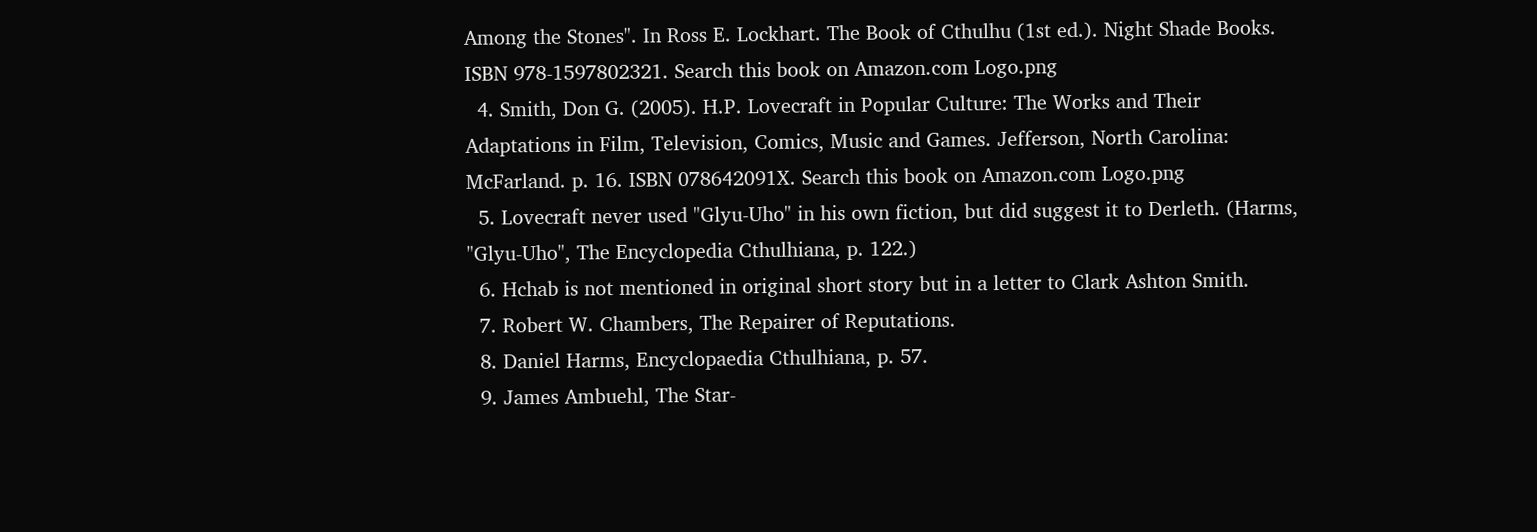Among the Stones". In Ross E. Lockhart. The Book of Cthulhu (1st ed.). Night Shade Books. ISBN 978-1597802321. Search this book on Amazon.com Logo.png
  4. Smith, Don G. (2005). H.P. Lovecraft in Popular Culture: The Works and Their Adaptations in Film, Television, Comics, Music and Games. Jefferson, North Carolina: McFarland. p. 16. ISBN 078642091X. Search this book on Amazon.com Logo.png
  5. Lovecraft never used "Glyu-Uho" in his own fiction, but did suggest it to Derleth. (Harms, "Glyu-Uho", The Encyclopedia Cthulhiana, p. 122.)
  6. Hchab is not mentioned in original short story but in a letter to Clark Ashton Smith.
  7. Robert W. Chambers, The Repairer of Reputations.
  8. Daniel Harms, Encyclopaedia Cthulhiana, p. 57.
  9. James Ambuehl, The Star-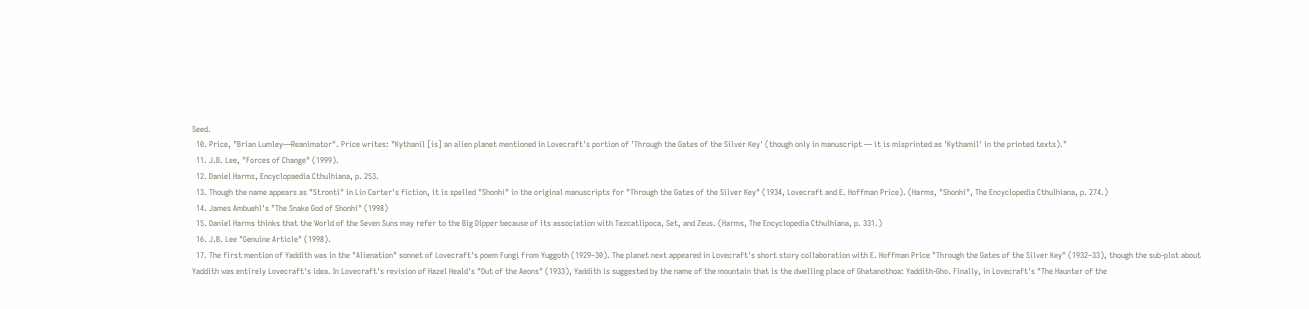Seed.
  10. Price, "Brian Lumley—Reanimator". Price writes: "Kythanil [is] an alien planet mentioned in Lovecraft's portion of 'Through the Gates of the Silver Key' (though only in manuscript — it is misprinted as 'Kythamil' in the printed texts)."
  11. J.B. Lee, "Forces of Change" (1999).
  12. Daniel Harms, Encyclopaedia Cthulhiana, p. 253.
  13. Though the name appears as "Stronti" in Lin Carter's fiction, it is spelled "Shonhi" in the original manuscripts for "Through the Gates of the Silver Key" (1934, Lovecraft and E. Hoffman Price). (Harms, "Shonhi", The Encyclopedia Cthulhiana, p. 274.)
  14. James Ambuehl's "The Snake God of Shonhi" (1998)
  15. Daniel Harms thinks that the World of the Seven Suns may refer to the Big Dipper because of its association with Tezcatlipoca, Set, and Zeus. (Harms, The Encyclopedia Cthulhiana, p. 331.)
  16. J.B. Lee "Genuine Article" (1998).
  17. The first mention of Yaddith was in the "Alienation" sonnet of Lovecraft's poem Fungi from Yuggoth (1929–30). The planet next appeared in Lovecraft's short story collaboration with E. Hoffman Price "Through the Gates of the Silver Key" (1932–33), though the sub-plot about Yaddith was entirely Lovecraft's idea. In Lovecraft's revision of Hazel Heald's "Out of the Aeons" (1933), Yaddith is suggested by the name of the mountain that is the dwelling place of Ghatanothoa: Yaddith-Gho. Finally, in Lovecraft's "The Haunter of the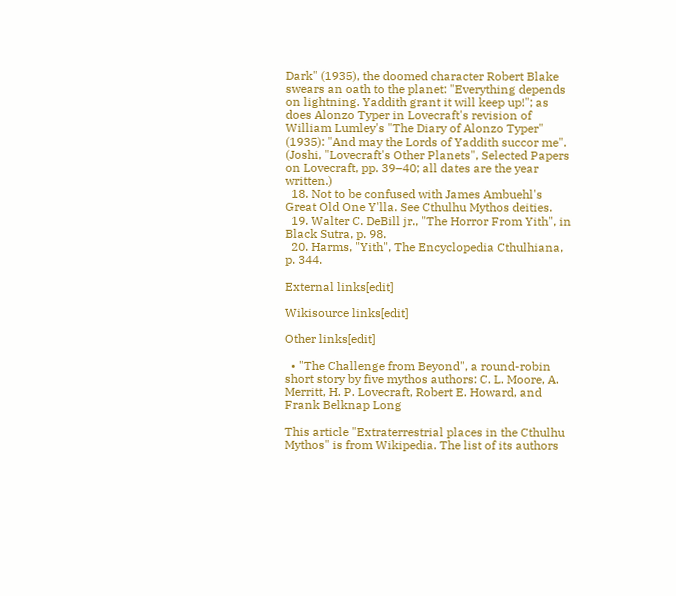Dark" (1935), the doomed character Robert Blake swears an oath to the planet: "Everything depends on lightning. Yaddith grant it will keep up!"; as does Alonzo Typer in Lovecraft's revision of William Lumley's "The Diary of Alonzo Typer" (1935): "And may the Lords of Yaddith succor me". (Joshi, "Lovecraft's Other Planets", Selected Papers on Lovecraft, pp. 39–40; all dates are the year written.)
  18. Not to be confused with James Ambuehl's Great Old One Y'lla. See Cthulhu Mythos deities.
  19. Walter C. DeBill jr., "The Horror From Yith", in Black Sutra, p. 98.
  20. Harms, "Yith", The Encyclopedia Cthulhiana, p. 344.

External links[edit]

Wikisource links[edit]

Other links[edit]

  • "The Challenge from Beyond", a round-robin short story by five mythos authors: C. L. Moore, A. Merritt, H. P. Lovecraft, Robert E. Howard, and Frank Belknap Long

This article "Extraterrestrial places in the Cthulhu Mythos" is from Wikipedia. The list of its authors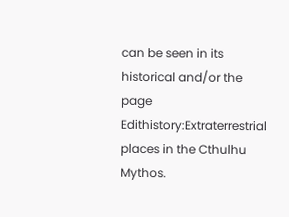can be seen in its historical and/or the page Edithistory:Extraterrestrial places in the Cthulhu Mythos.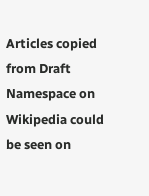Articles copied from Draft Namespace on Wikipedia could be seen on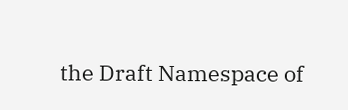the Draft Namespace of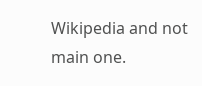Wikipedia and not main one.